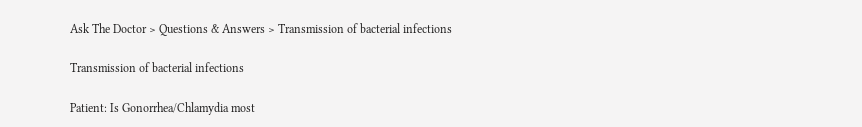Ask The Doctor > Questions & Answers > Transmission of bacterial infections

Transmission of bacterial infections

Patient: Is Gonorrhea/Chlamydia most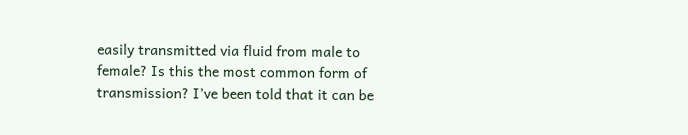easily transmitted via fluid from male to female? Is this the most common form of transmission? I’ve been told that it can be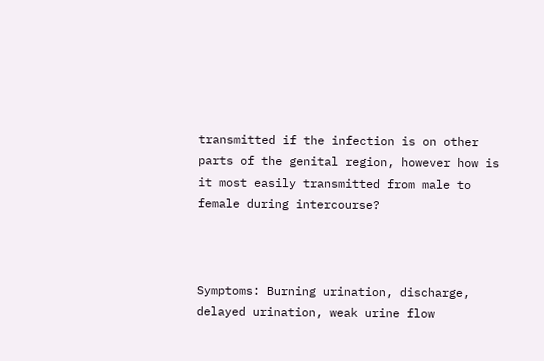transmitted if the infection is on other parts of the genital region, however how is it most easily transmitted from male to female during intercourse?



Symptoms: Burning urination, discharge, delayed urination, weak urine flow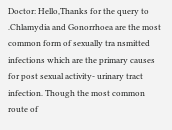Doctor: Hello,Thanks for the query to .Chlamydia and Gonorrhoea are the most common form of sexually tra nsmitted infections which are the primary causes for post sexual activity- urinary tract infection. Though the most common route of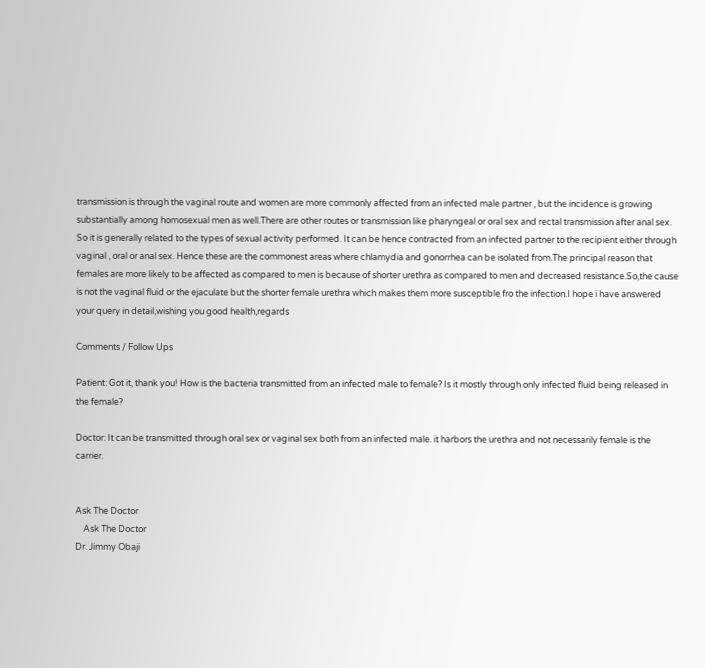transmission is through the vaginal route and women are more commonly affected from an infected male partner , but the incidence is growing substantially among homosexual men as well.There are other routes or transmission like pharyngeal or oral sex and rectal transmission after anal sex. So it is generally related to the types of sexual activity performed. It can be hence contracted from an infected partner to the recipient either through vaginal , oral or anal sex. Hence these are the commonest areas where chlamydia and gonorrhea can be isolated from.The principal reason that females are more likely to be affected as compared to men is because of shorter urethra as compared to men and decreased resistance.So,the cause is not the vaginal fluid or the ejaculate but the shorter female urethra which makes them more susceptible fro the infection.I hope i have answered your query in detail,wishing you good health,regards

Comments / Follow Ups

Patient: Got it, thank you! How is the bacteria transmitted from an infected male to female? Is it mostly through only infected fluid being released in the female?

Doctor: It can be transmitted through oral sex or vaginal sex both from an infected male. it harbors the urethra and not necessarily female is the carrier.


Ask The Doctor
    Ask The Doctor
Dr. Jimmy Obaji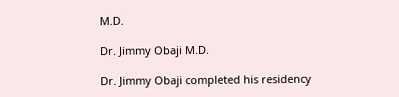M.D.

Dr. Jimmy Obaji M.D.

Dr. Jimmy Obaji completed his residency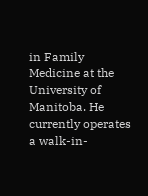in Family Medicine at the University of Manitoba. He currently operates a walk-in-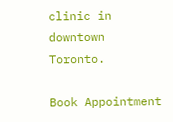clinic in downtown Toronto.

Book Appointment